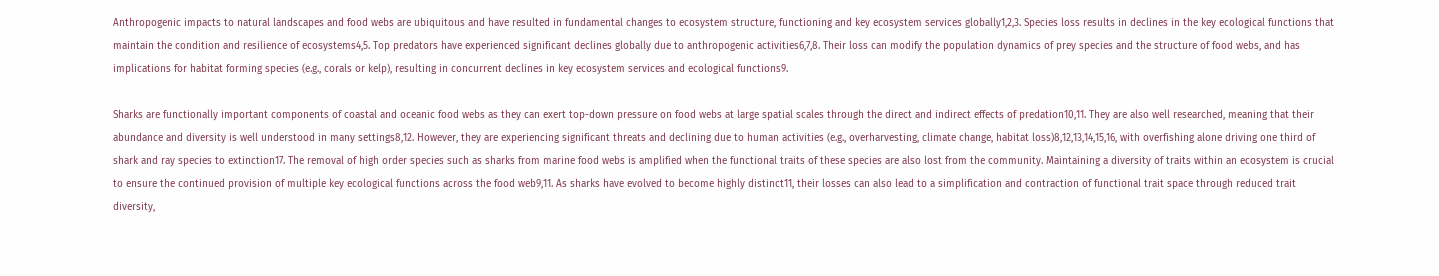Anthropogenic impacts to natural landscapes and food webs are ubiquitous and have resulted in fundamental changes to ecosystem structure, functioning and key ecosystem services globally1,2,3. Species loss results in declines in the key ecological functions that maintain the condition and resilience of ecosystems4,5. Top predators have experienced significant declines globally due to anthropogenic activities6,7,8. Their loss can modify the population dynamics of prey species and the structure of food webs, and has implications for habitat forming species (e.g., corals or kelp), resulting in concurrent declines in key ecosystem services and ecological functions9.

Sharks are functionally important components of coastal and oceanic food webs as they can exert top-down pressure on food webs at large spatial scales through the direct and indirect effects of predation10,11. They are also well researched, meaning that their abundance and diversity is well understood in many settings8,12. However, they are experiencing significant threats and declining due to human activities (e.g., overharvesting, climate change, habitat loss)8,12,13,14,15,16, with overfishing alone driving one third of shark and ray species to extinction17. The removal of high order species such as sharks from marine food webs is amplified when the functional traits of these species are also lost from the community. Maintaining a diversity of traits within an ecosystem is crucial to ensure the continued provision of multiple key ecological functions across the food web9,11. As sharks have evolved to become highly distinct11, their losses can also lead to a simplification and contraction of functional trait space through reduced trait diversity,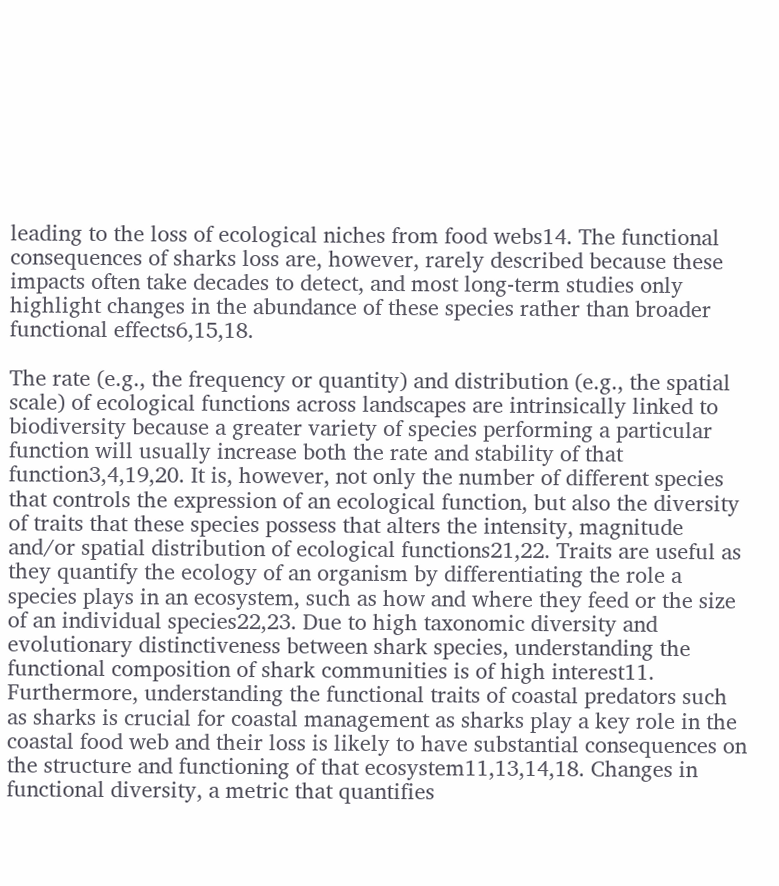leading to the loss of ecological niches from food webs14. The functional consequences of sharks loss are, however, rarely described because these impacts often take decades to detect, and most long-term studies only highlight changes in the abundance of these species rather than broader functional effects6,15,18.

The rate (e.g., the frequency or quantity) and distribution (e.g., the spatial scale) of ecological functions across landscapes are intrinsically linked to biodiversity because a greater variety of species performing a particular function will usually increase both the rate and stability of that function3,4,19,20. It is, however, not only the number of different species that controls the expression of an ecological function, but also the diversity of traits that these species possess that alters the intensity, magnitude and/or spatial distribution of ecological functions21,22. Traits are useful as they quantify the ecology of an organism by differentiating the role a species plays in an ecosystem, such as how and where they feed or the size of an individual species22,23. Due to high taxonomic diversity and evolutionary distinctiveness between shark species, understanding the functional composition of shark communities is of high interest11. Furthermore, understanding the functional traits of coastal predators such as sharks is crucial for coastal management as sharks play a key role in the coastal food web and their loss is likely to have substantial consequences on the structure and functioning of that ecosystem11,13,14,18. Changes in functional diversity, a metric that quantifies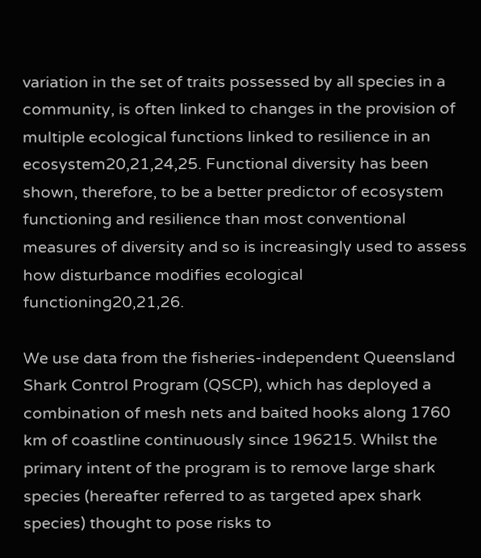variation in the set of traits possessed by all species in a community, is often linked to changes in the provision of multiple ecological functions linked to resilience in an ecosystem20,21,24,25. Functional diversity has been shown, therefore, to be a better predictor of ecosystem functioning and resilience than most conventional measures of diversity and so is increasingly used to assess how disturbance modifies ecological functioning20,21,26.

We use data from the fisheries-independent Queensland Shark Control Program (QSCP), which has deployed a combination of mesh nets and baited hooks along 1760 km of coastline continuously since 196215. Whilst the primary intent of the program is to remove large shark species (hereafter referred to as targeted apex shark species) thought to pose risks to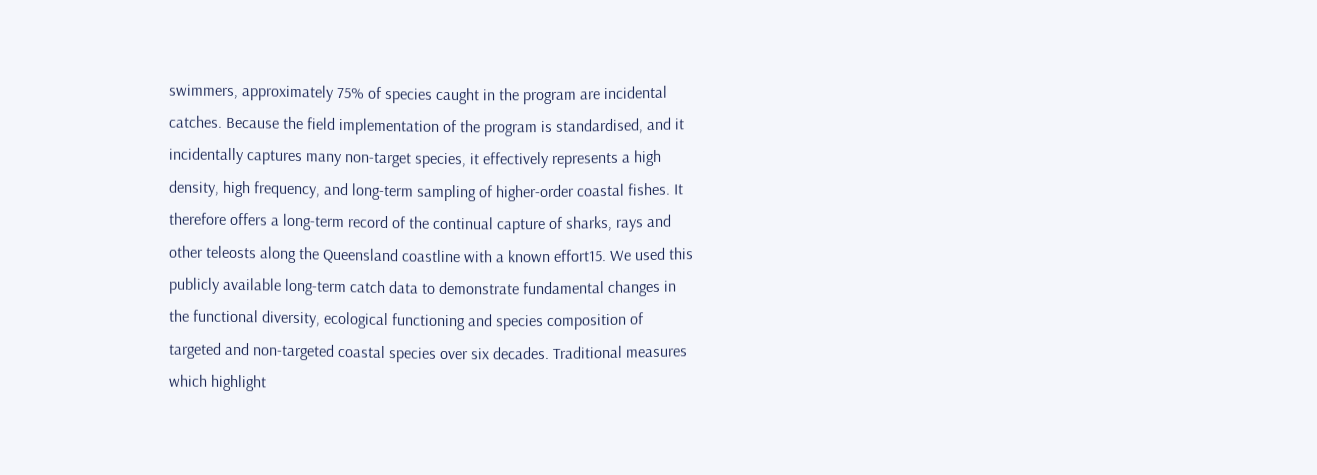swimmers, approximately 75% of species caught in the program are incidental catches. Because the field implementation of the program is standardised, and it incidentally captures many non-target species, it effectively represents a high density, high frequency, and long-term sampling of higher-order coastal fishes. It therefore offers a long-term record of the continual capture of sharks, rays and other teleosts along the Queensland coastline with a known effort15. We used this publicly available long-term catch data to demonstrate fundamental changes in the functional diversity, ecological functioning and species composition of targeted and non-targeted coastal species over six decades. Traditional measures which highlight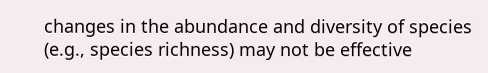changes in the abundance and diversity of species (e.g., species richness) may not be effective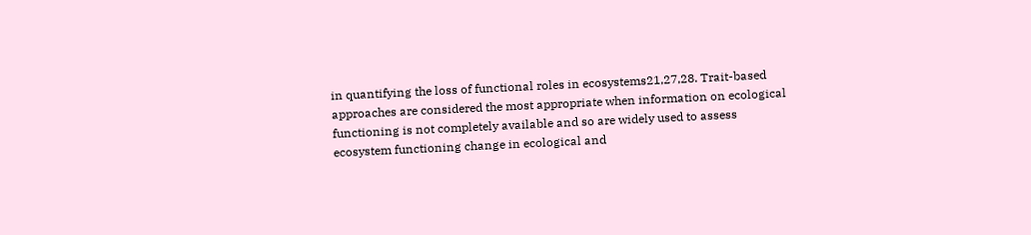in quantifying the loss of functional roles in ecosystems21,27,28. Trait-based approaches are considered the most appropriate when information on ecological functioning is not completely available and so are widely used to assess ecosystem functioning change in ecological and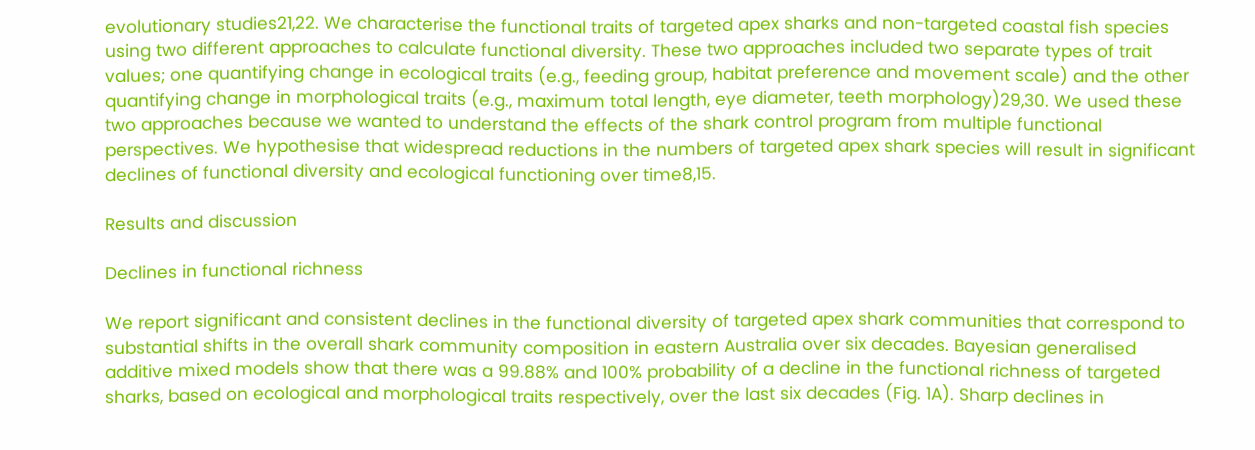evolutionary studies21,22. We characterise the functional traits of targeted apex sharks and non-targeted coastal fish species using two different approaches to calculate functional diversity. These two approaches included two separate types of trait values; one quantifying change in ecological traits (e.g., feeding group, habitat preference and movement scale) and the other quantifying change in morphological traits (e.g., maximum total length, eye diameter, teeth morphology)29,30. We used these two approaches because we wanted to understand the effects of the shark control program from multiple functional perspectives. We hypothesise that widespread reductions in the numbers of targeted apex shark species will result in significant declines of functional diversity and ecological functioning over time8,15.

Results and discussion

Declines in functional richness

We report significant and consistent declines in the functional diversity of targeted apex shark communities that correspond to substantial shifts in the overall shark community composition in eastern Australia over six decades. Bayesian generalised additive mixed models show that there was a 99.88% and 100% probability of a decline in the functional richness of targeted sharks, based on ecological and morphological traits respectively, over the last six decades (Fig. 1A). Sharp declines in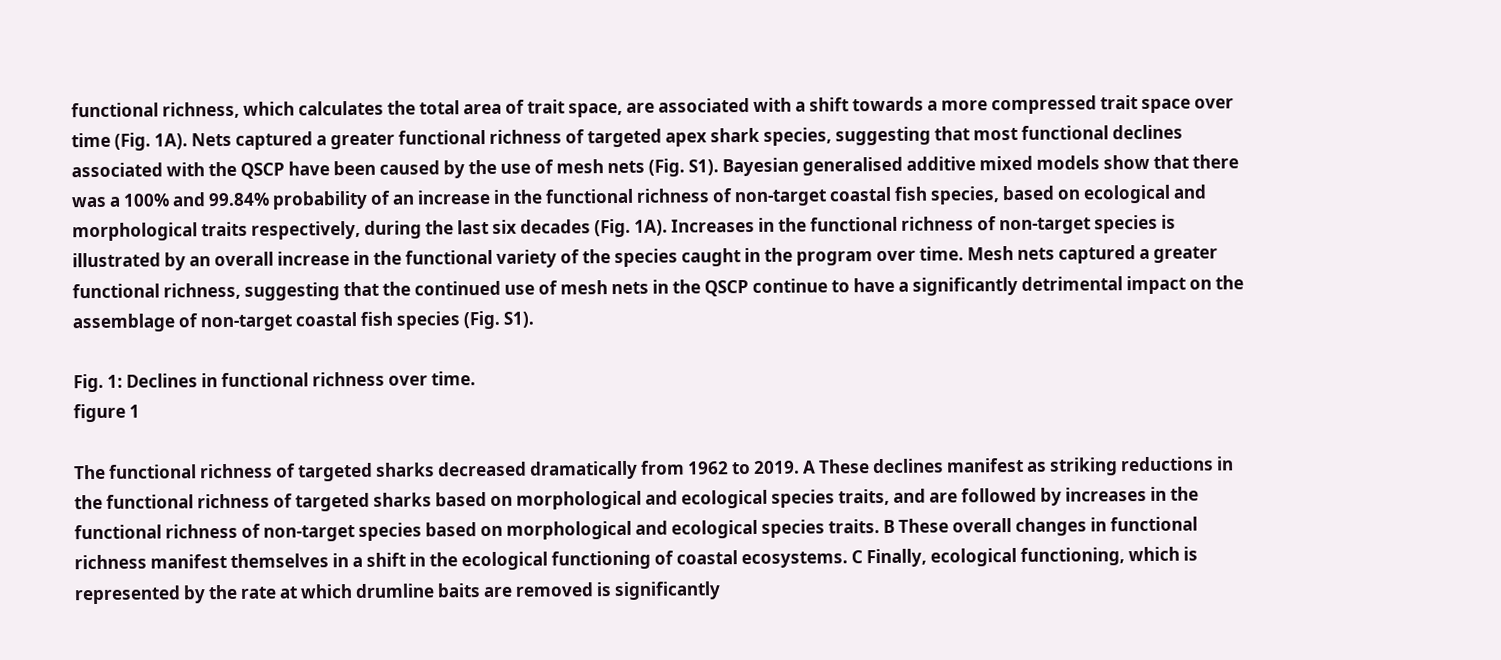functional richness, which calculates the total area of trait space, are associated with a shift towards a more compressed trait space over time (Fig. 1A). Nets captured a greater functional richness of targeted apex shark species, suggesting that most functional declines associated with the QSCP have been caused by the use of mesh nets (Fig. S1). Bayesian generalised additive mixed models show that there was a 100% and 99.84% probability of an increase in the functional richness of non-target coastal fish species, based on ecological and morphological traits respectively, during the last six decades (Fig. 1A). Increases in the functional richness of non-target species is illustrated by an overall increase in the functional variety of the species caught in the program over time. Mesh nets captured a greater functional richness, suggesting that the continued use of mesh nets in the QSCP continue to have a significantly detrimental impact on the assemblage of non-target coastal fish species (Fig. S1).

Fig. 1: Declines in functional richness over time.
figure 1

The functional richness of targeted sharks decreased dramatically from 1962 to 2019. A These declines manifest as striking reductions in the functional richness of targeted sharks based on morphological and ecological species traits, and are followed by increases in the functional richness of non-target species based on morphological and ecological species traits. B These overall changes in functional richness manifest themselves in a shift in the ecological functioning of coastal ecosystems. C Finally, ecological functioning, which is represented by the rate at which drumline baits are removed is significantly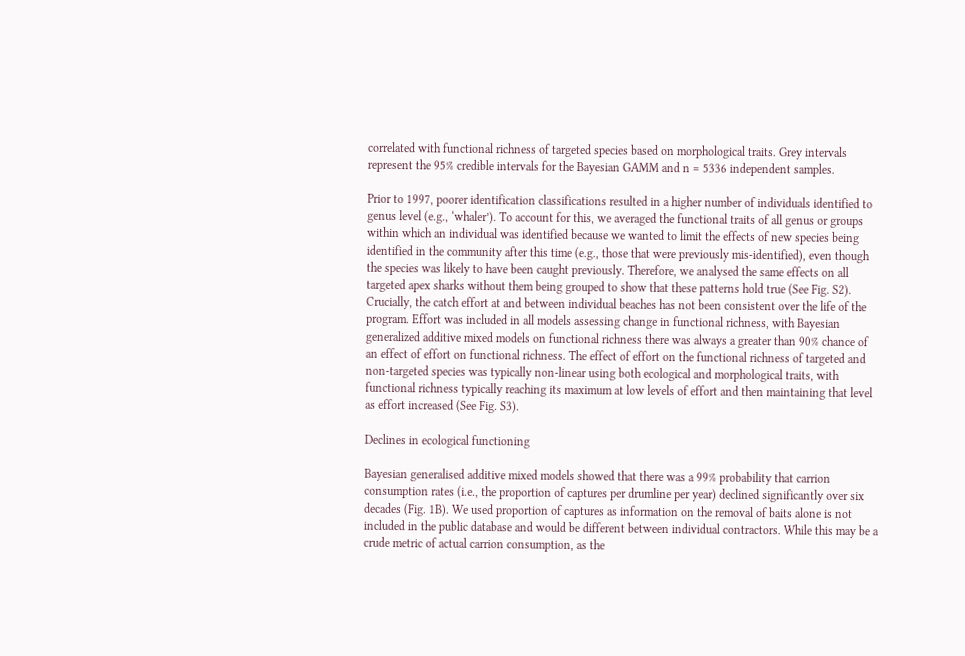correlated with functional richness of targeted species based on morphological traits. Grey intervals represent the 95% credible intervals for the Bayesian GAMM and n = 5336 independent samples.

Prior to 1997, poorer identification classifications resulted in a higher number of individuals identified to genus level (e.g., ‘whaler’). To account for this, we averaged the functional traits of all genus or groups within which an individual was identified because we wanted to limit the effects of new species being identified in the community after this time (e.g., those that were previously mis-identified), even though the species was likely to have been caught previously. Therefore, we analysed the same effects on all targeted apex sharks without them being grouped to show that these patterns hold true (See Fig. S2). Crucially, the catch effort at and between individual beaches has not been consistent over the life of the program. Effort was included in all models assessing change in functional richness, with Bayesian generalized additive mixed models on functional richness there was always a greater than 90% chance of an effect of effort on functional richness. The effect of effort on the functional richness of targeted and non-targeted species was typically non-linear using both ecological and morphological traits, with functional richness typically reaching its maximum at low levels of effort and then maintaining that level as effort increased (See Fig. S3).

Declines in ecological functioning

Bayesian generalised additive mixed models showed that there was a 99% probability that carrion consumption rates (i.e., the proportion of captures per drumline per year) declined significantly over six decades (Fig. 1B). We used proportion of captures as information on the removal of baits alone is not included in the public database and would be different between individual contractors. While this may be a crude metric of actual carrion consumption, as the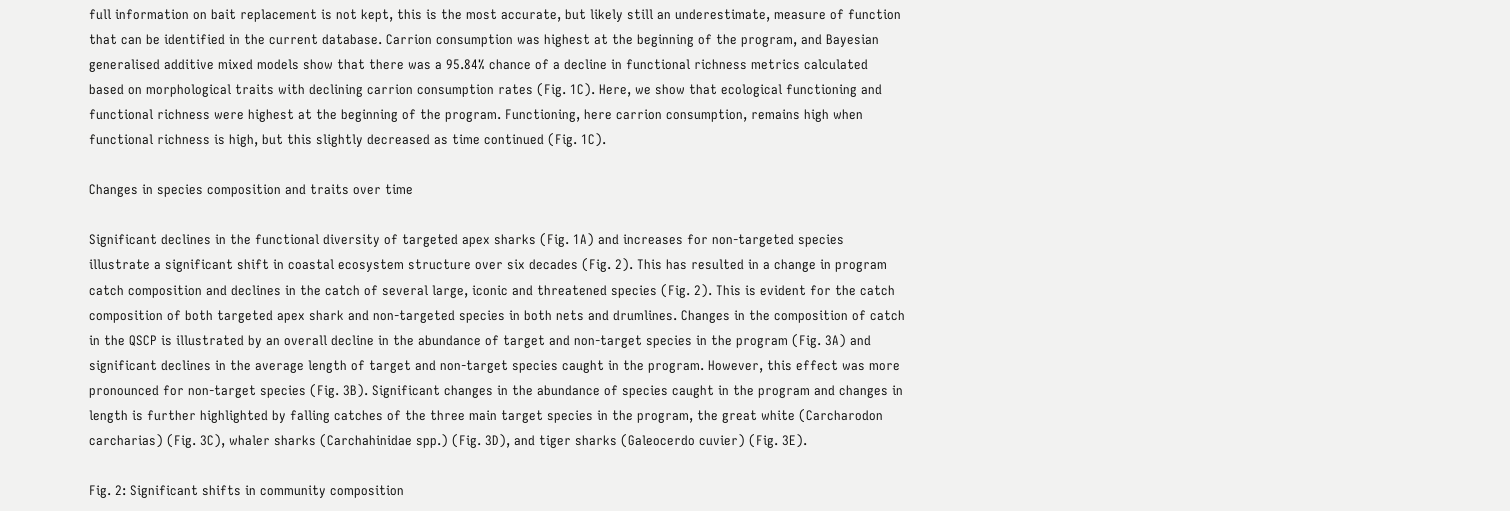full information on bait replacement is not kept, this is the most accurate, but likely still an underestimate, measure of function that can be identified in the current database. Carrion consumption was highest at the beginning of the program, and Bayesian generalised additive mixed models show that there was a 95.84% chance of a decline in functional richness metrics calculated based on morphological traits with declining carrion consumption rates (Fig. 1C). Here, we show that ecological functioning and functional richness were highest at the beginning of the program. Functioning, here carrion consumption, remains high when functional richness is high, but this slightly decreased as time continued (Fig. 1C).

Changes in species composition and traits over time

Significant declines in the functional diversity of targeted apex sharks (Fig. 1A) and increases for non-targeted species illustrate a significant shift in coastal ecosystem structure over six decades (Fig. 2). This has resulted in a change in program catch composition and declines in the catch of several large, iconic and threatened species (Fig. 2). This is evident for the catch composition of both targeted apex shark and non-targeted species in both nets and drumlines. Changes in the composition of catch in the QSCP is illustrated by an overall decline in the abundance of target and non-target species in the program (Fig. 3A) and significant declines in the average length of target and non-target species caught in the program. However, this effect was more pronounced for non-target species (Fig. 3B). Significant changes in the abundance of species caught in the program and changes in length is further highlighted by falling catches of the three main target species in the program, the great white (Carcharodon carcharias) (Fig. 3C), whaler sharks (Carchahinidae spp.) (Fig. 3D), and tiger sharks (Galeocerdo cuvier) (Fig. 3E).

Fig. 2: Significant shifts in community composition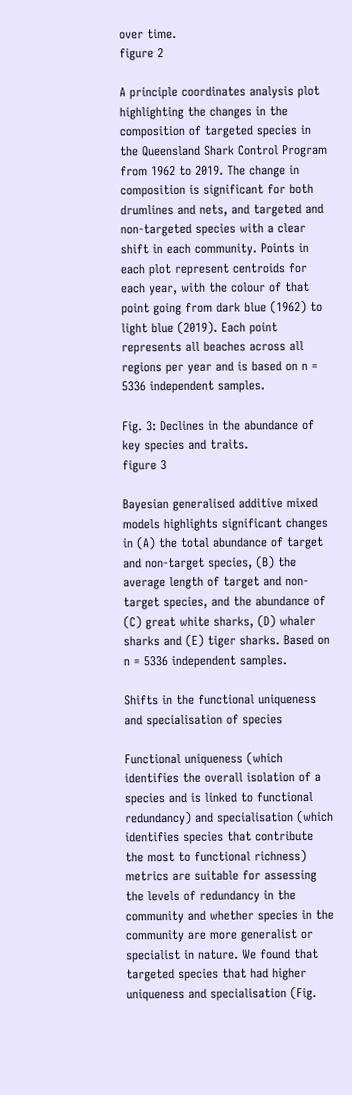over time.
figure 2

A principle coordinates analysis plot highlighting the changes in the composition of targeted species in the Queensland Shark Control Program from 1962 to 2019. The change in composition is significant for both drumlines and nets, and targeted and non-targeted species with a clear shift in each community. Points in each plot represent centroids for each year, with the colour of that point going from dark blue (1962) to light blue (2019). Each point represents all beaches across all regions per year and is based on n = 5336 independent samples.

Fig. 3: Declines in the abundance of key species and traits.
figure 3

Bayesian generalised additive mixed models highlights significant changes in (A) the total abundance of target and non-target species, (B) the average length of target and non-target species, and the abundance of (C) great white sharks, (D) whaler sharks and (E) tiger sharks. Based on n = 5336 independent samples.

Shifts in the functional uniqueness and specialisation of species

Functional uniqueness (which identifies the overall isolation of a species and is linked to functional redundancy) and specialisation (which identifies species that contribute the most to functional richness) metrics are suitable for assessing the levels of redundancy in the community and whether species in the community are more generalist or specialist in nature. We found that targeted species that had higher uniqueness and specialisation (Fig.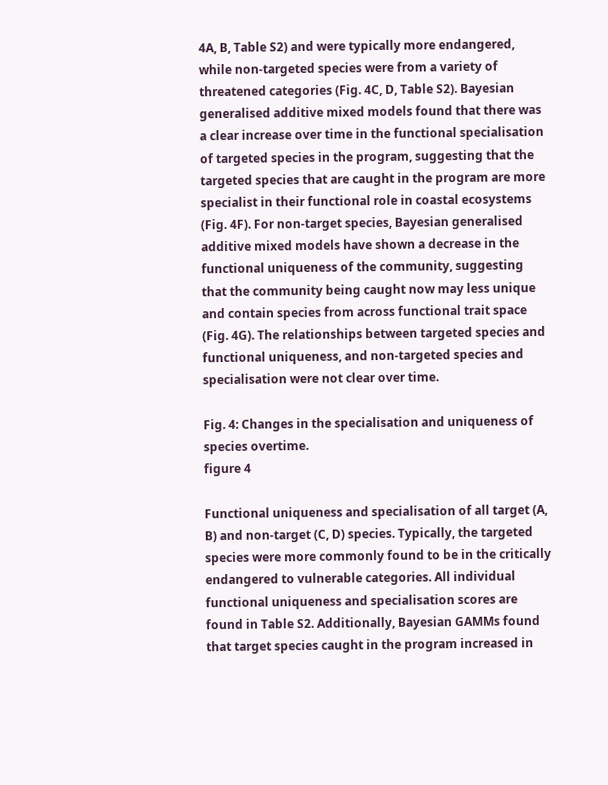4A, B, Table S2) and were typically more endangered, while non-targeted species were from a variety of threatened categories (Fig. 4C, D, Table S2). Bayesian generalised additive mixed models found that there was a clear increase over time in the functional specialisation of targeted species in the program, suggesting that the targeted species that are caught in the program are more specialist in their functional role in coastal ecosystems (Fig. 4F). For non-target species, Bayesian generalised additive mixed models have shown a decrease in the functional uniqueness of the community, suggesting that the community being caught now may less unique and contain species from across functional trait space (Fig. 4G). The relationships between targeted species and functional uniqueness, and non-targeted species and specialisation were not clear over time.

Fig. 4: Changes in the specialisation and uniqueness of species overtime.
figure 4

Functional uniqueness and specialisation of all target (A, B) and non-target (C, D) species. Typically, the targeted species were more commonly found to be in the critically endangered to vulnerable categories. All individual functional uniqueness and specialisation scores are found in Table S2. Additionally, Bayesian GAMMs found that target species caught in the program increased in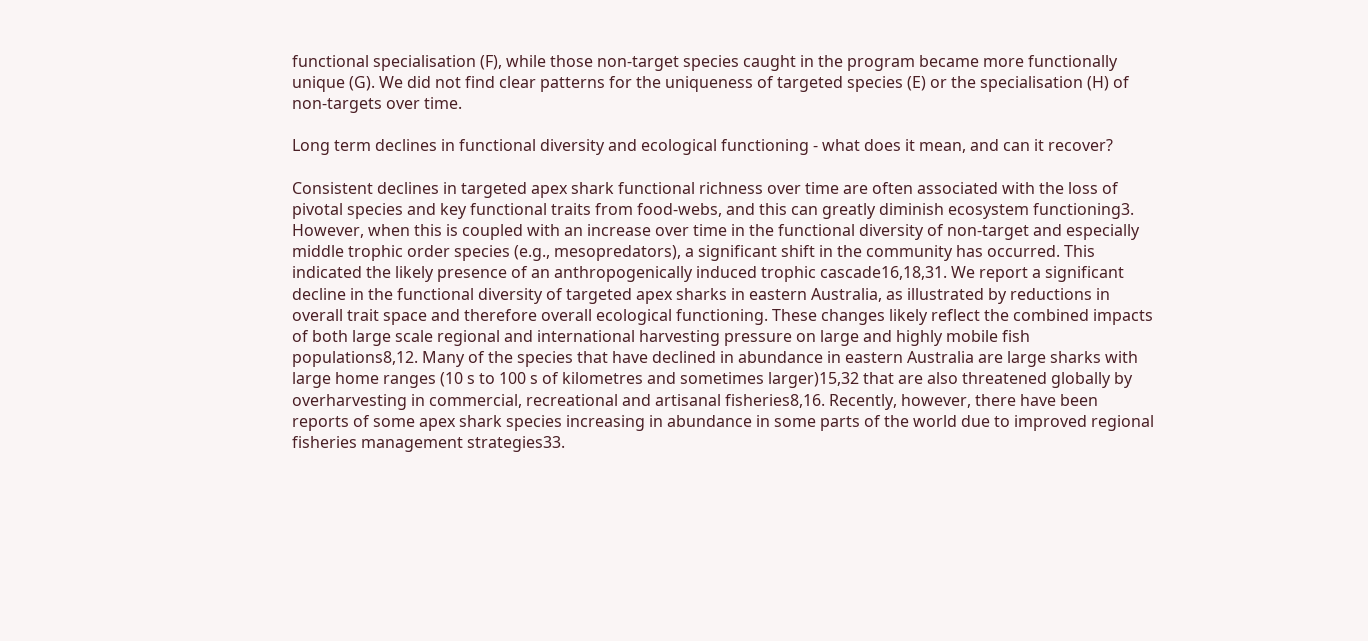functional specialisation (F), while those non-target species caught in the program became more functionally unique (G). We did not find clear patterns for the uniqueness of targeted species (E) or the specialisation (H) of non-targets over time.

Long term declines in functional diversity and ecological functioning - what does it mean, and can it recover?

Consistent declines in targeted apex shark functional richness over time are often associated with the loss of pivotal species and key functional traits from food-webs, and this can greatly diminish ecosystem functioning3. However, when this is coupled with an increase over time in the functional diversity of non-target and especially middle trophic order species (e.g., mesopredators), a significant shift in the community has occurred. This indicated the likely presence of an anthropogenically induced trophic cascade16,18,31. We report a significant decline in the functional diversity of targeted apex sharks in eastern Australia, as illustrated by reductions in overall trait space and therefore overall ecological functioning. These changes likely reflect the combined impacts of both large scale regional and international harvesting pressure on large and highly mobile fish populations8,12. Many of the species that have declined in abundance in eastern Australia are large sharks with large home ranges (10 s to 100 s of kilometres and sometimes larger)15,32 that are also threatened globally by overharvesting in commercial, recreational and artisanal fisheries8,16. Recently, however, there have been reports of some apex shark species increasing in abundance in some parts of the world due to improved regional fisheries management strategies33.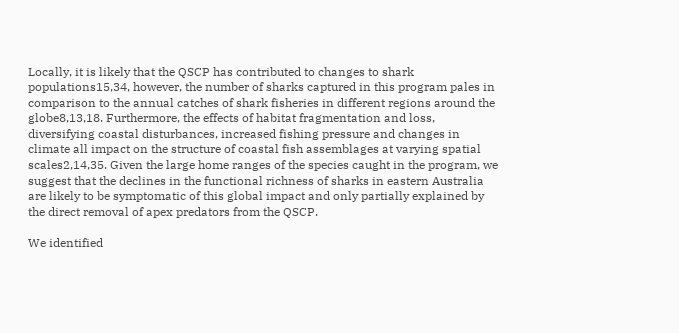Locally, it is likely that the QSCP has contributed to changes to shark populations15,34, however, the number of sharks captured in this program pales in comparison to the annual catches of shark fisheries in different regions around the globe8,13,18. Furthermore, the effects of habitat fragmentation and loss, diversifying coastal disturbances, increased fishing pressure and changes in climate all impact on the structure of coastal fish assemblages at varying spatial scales2,14,35. Given the large home ranges of the species caught in the program, we suggest that the declines in the functional richness of sharks in eastern Australia are likely to be symptomatic of this global impact and only partially explained by the direct removal of apex predators from the QSCP.

We identified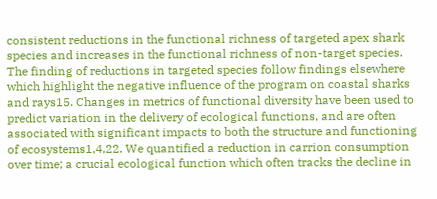consistent reductions in the functional richness of targeted apex shark species and increases in the functional richness of non-target species. The finding of reductions in targeted species follow findings elsewhere which highlight the negative influence of the program on coastal sharks and rays15. Changes in metrics of functional diversity have been used to predict variation in the delivery of ecological functions, and are often associated with significant impacts to both the structure and functioning of ecosystems1,4,22. We quantified a reduction in carrion consumption over time; a crucial ecological function which often tracks the decline in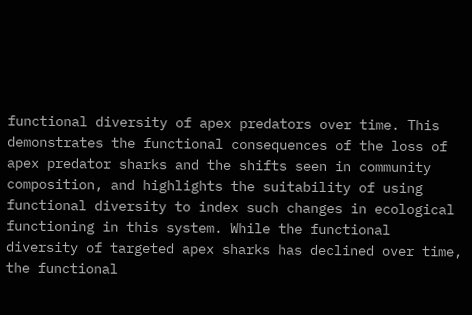functional diversity of apex predators over time. This demonstrates the functional consequences of the loss of apex predator sharks and the shifts seen in community composition, and highlights the suitability of using functional diversity to index such changes in ecological functioning in this system. While the functional diversity of targeted apex sharks has declined over time, the functional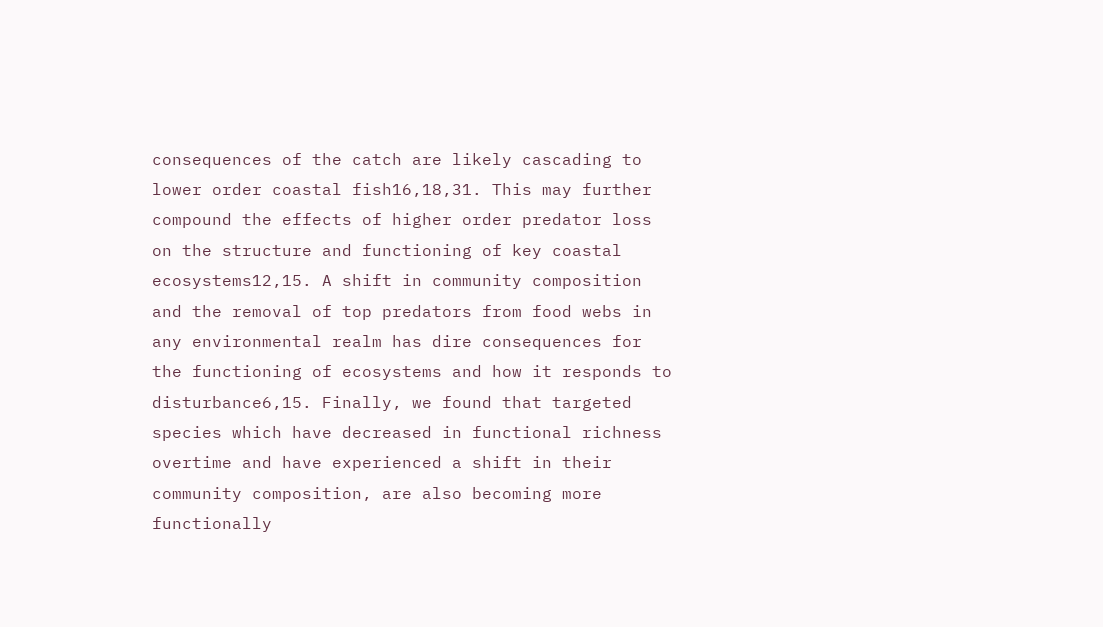consequences of the catch are likely cascading to lower order coastal fish16,18,31. This may further compound the effects of higher order predator loss on the structure and functioning of key coastal ecosystems12,15. A shift in community composition and the removal of top predators from food webs in any environmental realm has dire consequences for the functioning of ecosystems and how it responds to disturbance6,15. Finally, we found that targeted species which have decreased in functional richness overtime and have experienced a shift in their community composition, are also becoming more functionally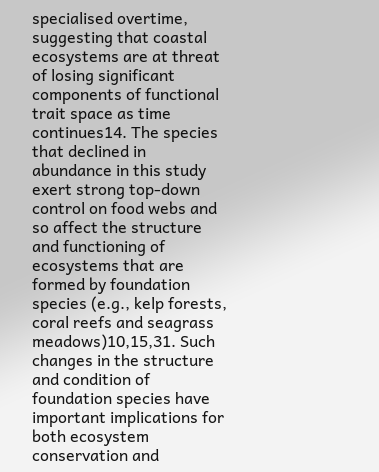specialised overtime, suggesting that coastal ecosystems are at threat of losing significant components of functional trait space as time continues14. The species that declined in abundance in this study exert strong top-down control on food webs and so affect the structure and functioning of ecosystems that are formed by foundation species (e.g., kelp forests, coral reefs and seagrass meadows)10,15,31. Such changes in the structure and condition of foundation species have important implications for both ecosystem conservation and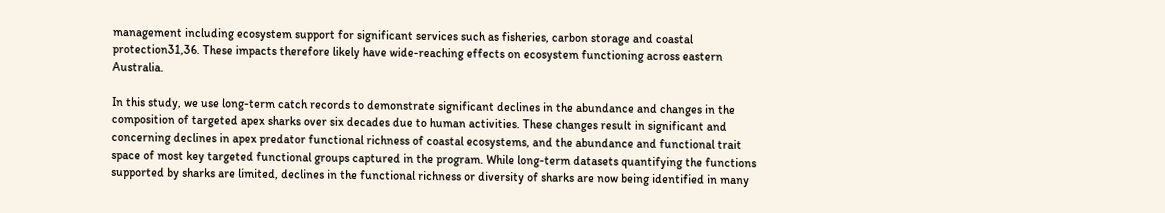management including ecosystem support for significant services such as fisheries, carbon storage and coastal protection31,36. These impacts therefore likely have wide-reaching effects on ecosystem functioning across eastern Australia.

In this study, we use long-term catch records to demonstrate significant declines in the abundance and changes in the composition of targeted apex sharks over six decades due to human activities. These changes result in significant and concerning declines in apex predator functional richness of coastal ecosystems, and the abundance and functional trait space of most key targeted functional groups captured in the program. While long-term datasets quantifying the functions supported by sharks are limited, declines in the functional richness or diversity of sharks are now being identified in many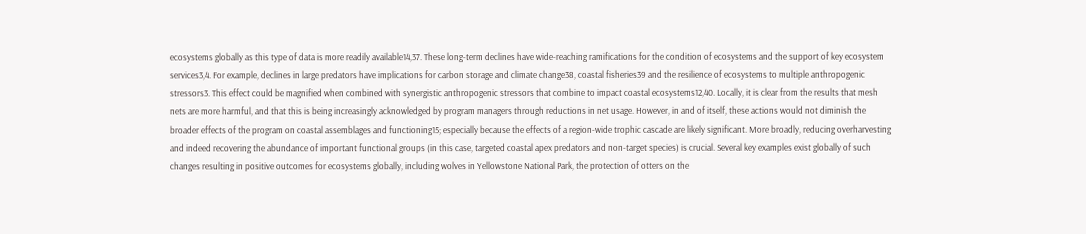ecosystems globally as this type of data is more readily available14,37. These long-term declines have wide-reaching ramifications for the condition of ecosystems and the support of key ecosystem services3,4. For example, declines in large predators have implications for carbon storage and climate change38, coastal fisheries39 and the resilience of ecosystems to multiple anthropogenic stressors3. This effect could be magnified when combined with synergistic anthropogenic stressors that combine to impact coastal ecosystems12,40. Locally, it is clear from the results that mesh nets are more harmful, and that this is being increasingly acknowledged by program managers through reductions in net usage. However, in and of itself, these actions would not diminish the broader effects of the program on coastal assemblages and functioning15; especially because the effects of a region-wide trophic cascade are likely significant. More broadly, reducing overharvesting and indeed recovering the abundance of important functional groups (in this case, targeted coastal apex predators and non-target species) is crucial. Several key examples exist globally of such changes resulting in positive outcomes for ecosystems globally, including wolves in Yellowstone National Park, the protection of otters on the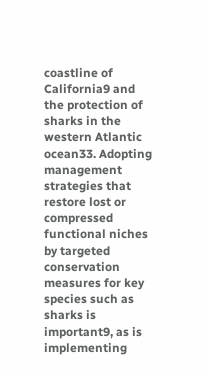coastline of California9 and the protection of sharks in the western Atlantic ocean33. Adopting management strategies that restore lost or compressed functional niches by targeted conservation measures for key species such as sharks is important9, as is implementing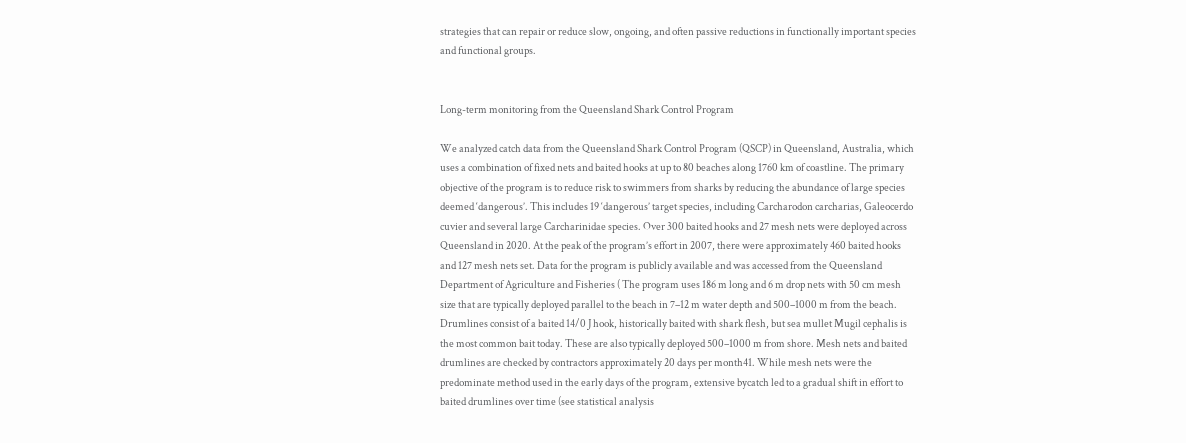strategies that can repair or reduce slow, ongoing, and often passive reductions in functionally important species and functional groups.


Long-term monitoring from the Queensland Shark Control Program

We analyzed catch data from the Queensland Shark Control Program (QSCP) in Queensland, Australia, which uses a combination of fixed nets and baited hooks at up to 80 beaches along 1760 km of coastline. The primary objective of the program is to reduce risk to swimmers from sharks by reducing the abundance of large species deemed ‘dangerous’. This includes 19 ‘dangerous’ target species, including Carcharodon carcharias, Galeocerdo cuvier and several large Carcharinidae species. Over 300 baited hooks and 27 mesh nets were deployed across Queensland in 2020. At the peak of the program’s effort in 2007, there were approximately 460 baited hooks and 127 mesh nets set. Data for the program is publicly available and was accessed from the Queensland Department of Agriculture and Fisheries ( The program uses 186 m long and 6 m drop nets with 50 cm mesh size that are typically deployed parallel to the beach in 7–12 m water depth and 500–1000 m from the beach. Drumlines consist of a baited 14/0 J hook, historically baited with shark flesh, but sea mullet Mugil cephalis is the most common bait today. These are also typically deployed 500–1000 m from shore. Mesh nets and baited drumlines are checked by contractors approximately 20 days per month41. While mesh nets were the predominate method used in the early days of the program, extensive bycatch led to a gradual shift in effort to baited drumlines over time (see statistical analysis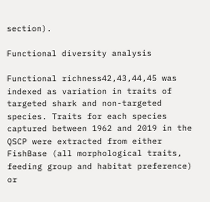section).

Functional diversity analysis

Functional richness42,43,44,45 was indexed as variation in traits of targeted shark and non-targeted species. Traits for each species captured between 1962 and 2019 in the QSCP were extracted from either FishBase (all morphological traits, feeding group and habitat preference) or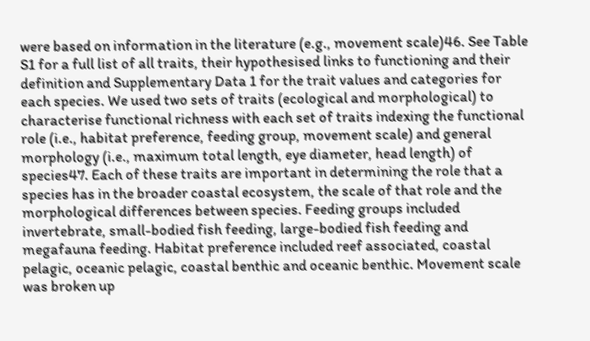were based on information in the literature (e.g., movement scale)46. See Table S1 for a full list of all traits, their hypothesised links to functioning and their definition and Supplementary Data 1 for the trait values and categories for each species. We used two sets of traits (ecological and morphological) to characterise functional richness with each set of traits indexing the functional role (i.e., habitat preference, feeding group, movement scale) and general morphology (i.e., maximum total length, eye diameter, head length) of species47. Each of these traits are important in determining the role that a species has in the broader coastal ecosystem, the scale of that role and the morphological differences between species. Feeding groups included invertebrate, small-bodied fish feeding, large-bodied fish feeding and megafauna feeding. Habitat preference included reef associated, coastal pelagic, oceanic pelagic, coastal benthic and oceanic benthic. Movement scale was broken up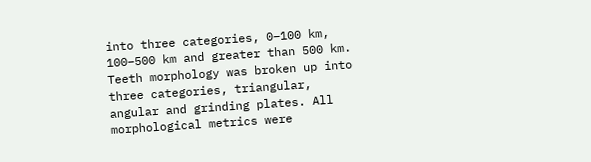into three categories, 0–100 km, 100–500 km and greater than 500 km. Teeth morphology was broken up into three categories, triangular, angular and grinding plates. All morphological metrics were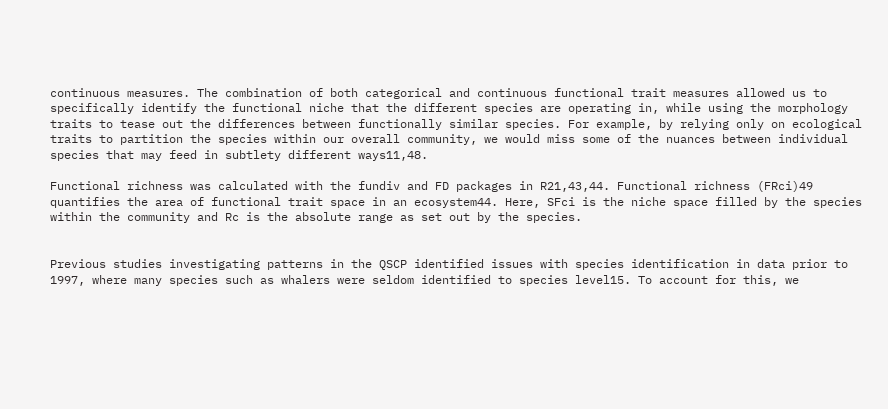continuous measures. The combination of both categorical and continuous functional trait measures allowed us to specifically identify the functional niche that the different species are operating in, while using the morphology traits to tease out the differences between functionally similar species. For example, by relying only on ecological traits to partition the species within our overall community, we would miss some of the nuances between individual species that may feed in subtlety different ways11,48.

Functional richness was calculated with the fundiv and FD packages in R21,43,44. Functional richness (FRci)49 quantifies the area of functional trait space in an ecosystem44. Here, SFci is the niche space filled by the species within the community and Rc is the absolute range as set out by the species.


Previous studies investigating patterns in the QSCP identified issues with species identification in data prior to 1997, where many species such as whalers were seldom identified to species level15. To account for this, we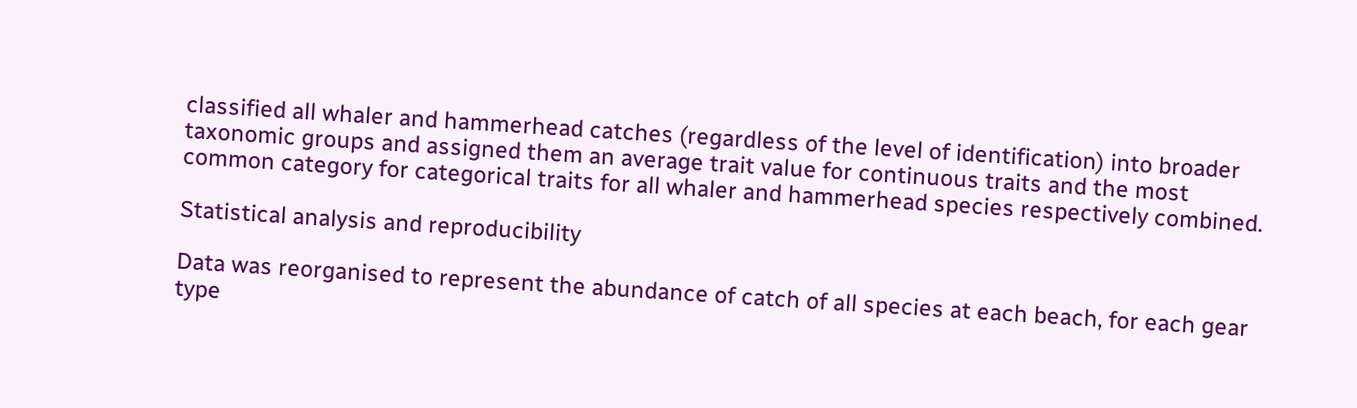classified all whaler and hammerhead catches (regardless of the level of identification) into broader taxonomic groups and assigned them an average trait value for continuous traits and the most common category for categorical traits for all whaler and hammerhead species respectively combined.

Statistical analysis and reproducibility

Data was reorganised to represent the abundance of catch of all species at each beach, for each gear type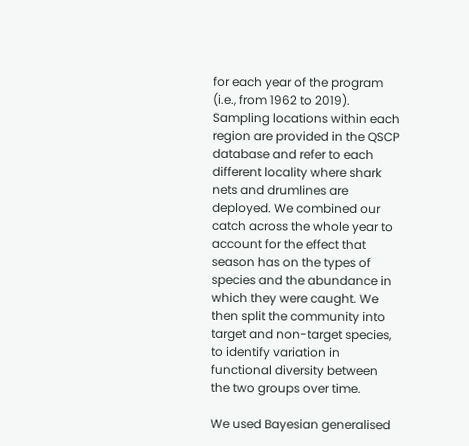for each year of the program (i.e., from 1962 to 2019). Sampling locations within each region are provided in the QSCP database and refer to each different locality where shark nets and drumlines are deployed. We combined our catch across the whole year to account for the effect that season has on the types of species and the abundance in which they were caught. We then split the community into target and non-target species, to identify variation in functional diversity between the two groups over time.

We used Bayesian generalised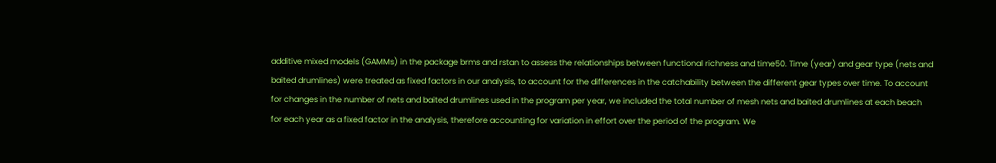additive mixed models (GAMMs) in the package brms and rstan to assess the relationships between functional richness and time50. Time (year) and gear type (nets and baited drumlines) were treated as fixed factors in our analysis, to account for the differences in the catchability between the different gear types over time. To account for changes in the number of nets and baited drumlines used in the program per year, we included the total number of mesh nets and baited drumlines at each beach for each year as a fixed factor in the analysis, therefore accounting for variation in effort over the period of the program. We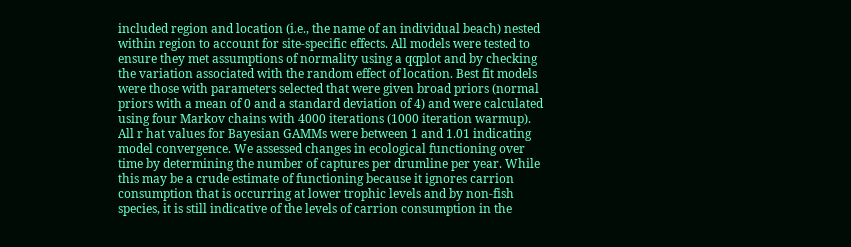included region and location (i.e., the name of an individual beach) nested within region to account for site-specific effects. All models were tested to ensure they met assumptions of normality using a qqplot and by checking the variation associated with the random effect of location. Best fit models were those with parameters selected that were given broad priors (normal priors with a mean of 0 and a standard deviation of 4) and were calculated using four Markov chains with 4000 iterations (1000 iteration warmup). All r hat values for Bayesian GAMMs were between 1 and 1.01 indicating model convergence. We assessed changes in ecological functioning over time by determining the number of captures per drumline per year. While this may be a crude estimate of functioning because it ignores carrion consumption that is occurring at lower trophic levels and by non-fish species, it is still indicative of the levels of carrion consumption in the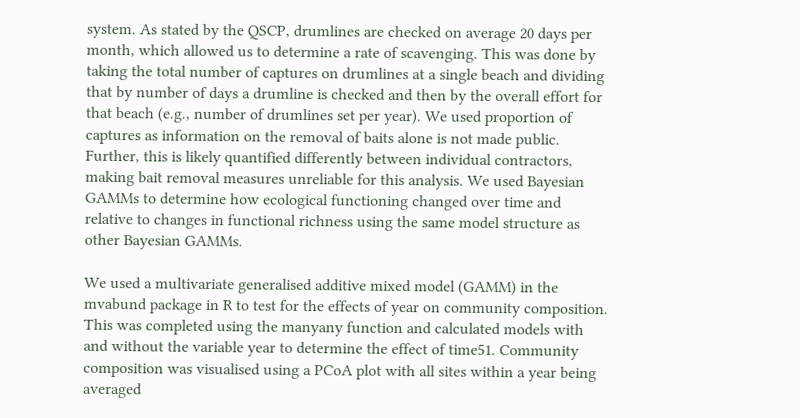system. As stated by the QSCP, drumlines are checked on average 20 days per month, which allowed us to determine a rate of scavenging. This was done by taking the total number of captures on drumlines at a single beach and dividing that by number of days a drumline is checked and then by the overall effort for that beach (e.g., number of drumlines set per year). We used proportion of captures as information on the removal of baits alone is not made public. Further, this is likely quantified differently between individual contractors, making bait removal measures unreliable for this analysis. We used Bayesian GAMMs to determine how ecological functioning changed over time and relative to changes in functional richness using the same model structure as other Bayesian GAMMs.

We used a multivariate generalised additive mixed model (GAMM) in the mvabund package in R to test for the effects of year on community composition. This was completed using the manyany function and calculated models with and without the variable year to determine the effect of time51. Community composition was visualised using a PCoA plot with all sites within a year being averaged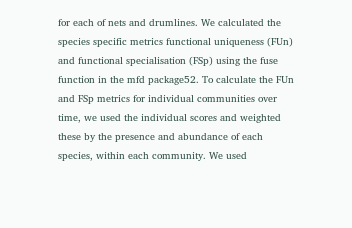for each of nets and drumlines. We calculated the species specific metrics functional uniqueness (FUn) and functional specialisation (FSp) using the fuse function in the mfd package52. To calculate the FUn and FSp metrics for individual communities over time, we used the individual scores and weighted these by the presence and abundance of each species, within each community. We used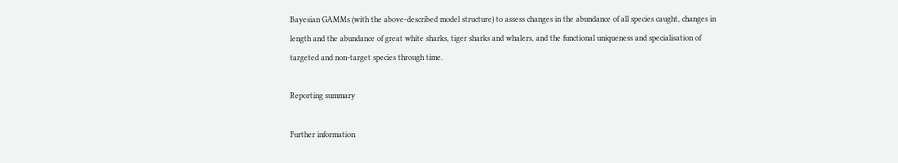Bayesian GAMMs (with the above-described model structure) to assess changes in the abundance of all species caught, changes in length and the abundance of great white sharks, tiger sharks and whalers, and the functional uniqueness and specialisation of targeted and non-target species through time.

Reporting summary

Further information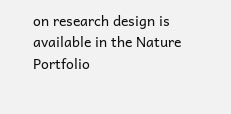on research design is available in the Nature Portfolio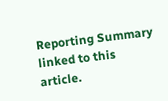Reporting Summary linked to this article.